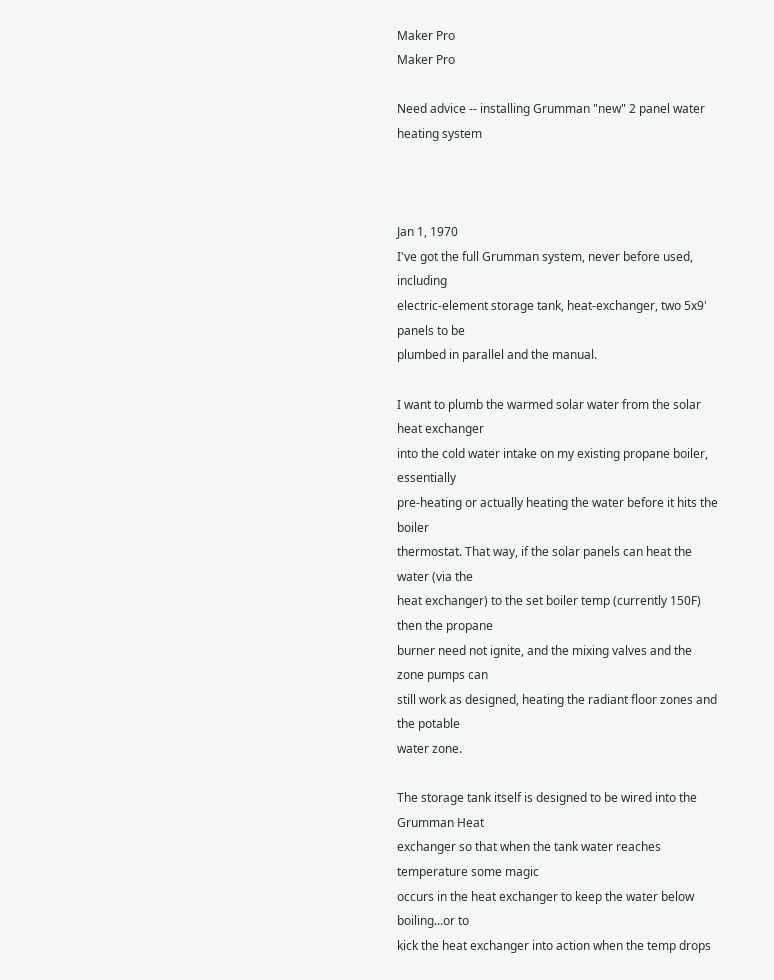Maker Pro
Maker Pro

Need advice -- installing Grumman "new" 2 panel water heating system



Jan 1, 1970
I've got the full Grumman system, never before used, including
electric-element storage tank, heat-exchanger, two 5x9' panels to be
plumbed in parallel and the manual.

I want to plumb the warmed solar water from the solar heat exchanger
into the cold water intake on my existing propane boiler, essentially
pre-heating or actually heating the water before it hits the boiler
thermostat. That way, if the solar panels can heat the water (via the
heat exchanger) to the set boiler temp (currently 150F) then the propane
burner need not ignite, and the mixing valves and the zone pumps can
still work as designed, heating the radiant floor zones and the potable
water zone.

The storage tank itself is designed to be wired into the Grumman Heat
exchanger so that when the tank water reaches temperature some magic
occurs in the heat exchanger to keep the water below boiling...or to
kick the heat exchanger into action when the temp drops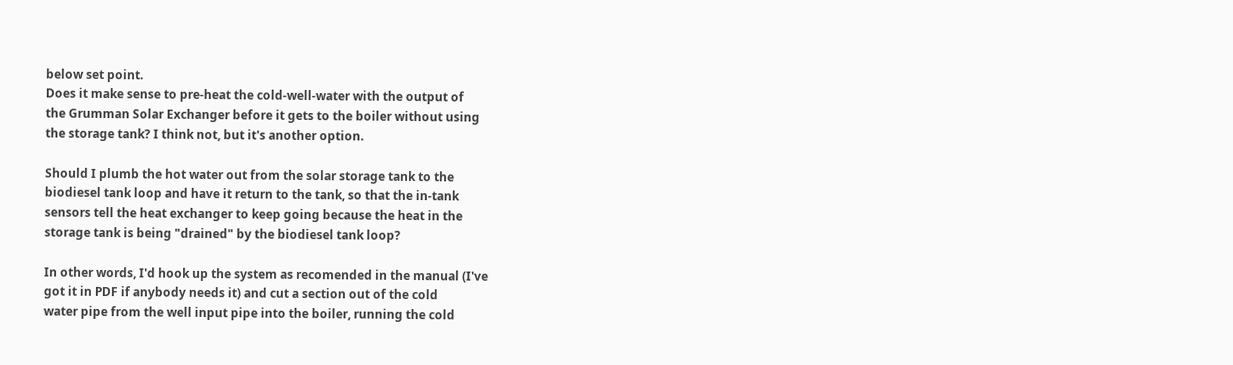below set point.
Does it make sense to pre-heat the cold-well-water with the output of
the Grumman Solar Exchanger before it gets to the boiler without using
the storage tank? I think not, but it's another option.

Should I plumb the hot water out from the solar storage tank to the
biodiesel tank loop and have it return to the tank, so that the in-tank
sensors tell the heat exchanger to keep going because the heat in the
storage tank is being "drained" by the biodiesel tank loop?

In other words, I'd hook up the system as recomended in the manual (I've
got it in PDF if anybody needs it) and cut a section out of the cold
water pipe from the well input pipe into the boiler, running the cold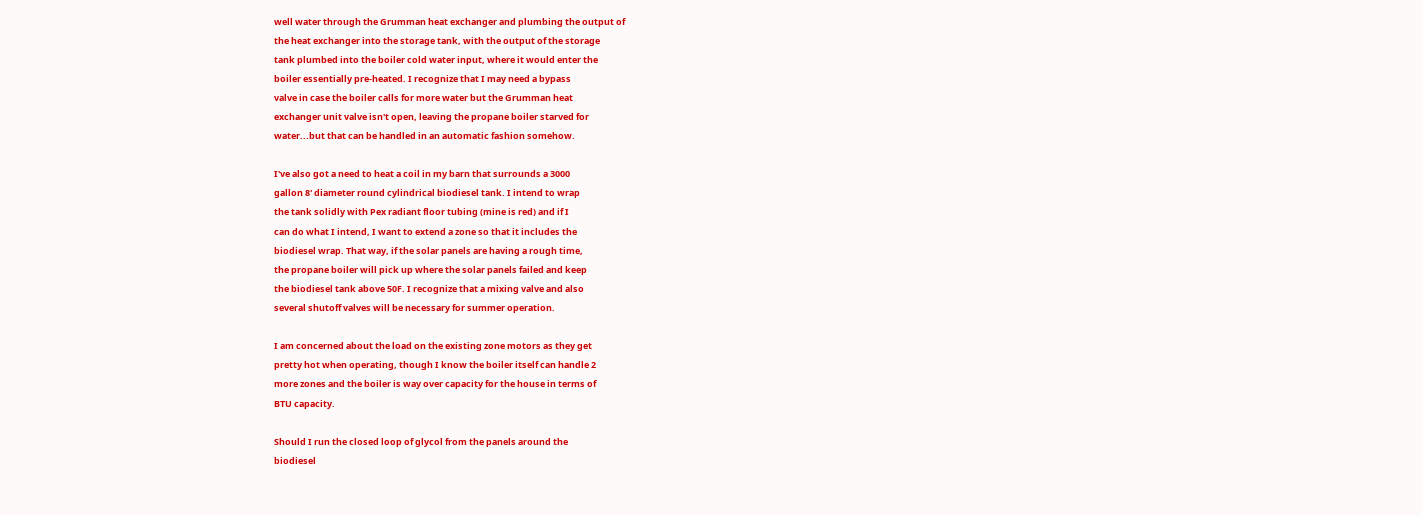well water through the Grumman heat exchanger and plumbing the output of
the heat exchanger into the storage tank, with the output of the storage
tank plumbed into the boiler cold water input, where it would enter the
boiler essentially pre-heated. I recognize that I may need a bypass
valve in case the boiler calls for more water but the Grumman heat
exchanger unit valve isn't open, leaving the propane boiler starved for
water...but that can be handled in an automatic fashion somehow.

I've also got a need to heat a coil in my barn that surrounds a 3000
gallon 8' diameter round cylindrical biodiesel tank. I intend to wrap
the tank solidly with Pex radiant floor tubing (mine is red) and if I
can do what I intend, I want to extend a zone so that it includes the
biodiesel wrap. That way, if the solar panels are having a rough time,
the propane boiler will pick up where the solar panels failed and keep
the biodiesel tank above 50F. I recognize that a mixing valve and also
several shutoff valves will be necessary for summer operation.

I am concerned about the load on the existing zone motors as they get
pretty hot when operating, though I know the boiler itself can handle 2
more zones and the boiler is way over capacity for the house in terms of
BTU capacity.

Should I run the closed loop of glycol from the panels around the
biodiesel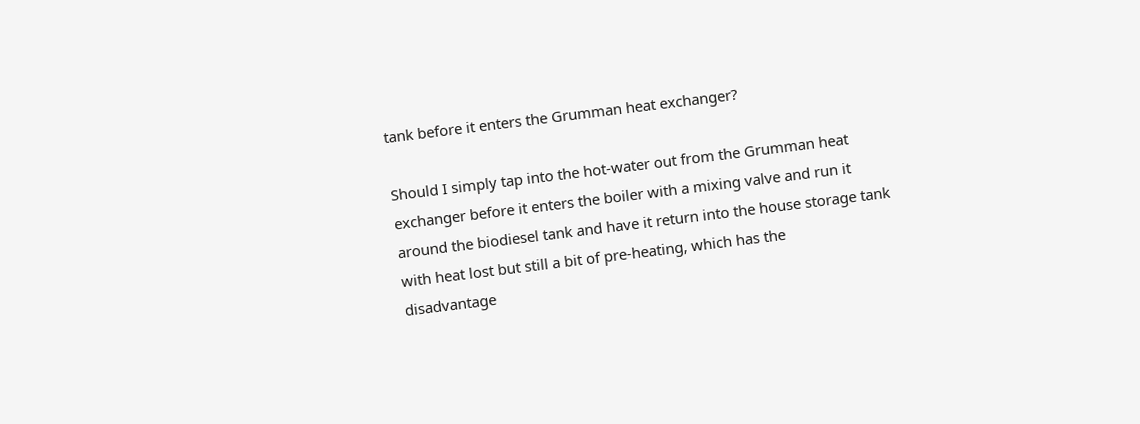tank before it enters the Grumman heat exchanger?

Should I simply tap into the hot-water out from the Grumman heat
exchanger before it enters the boiler with a mixing valve and run it
around the biodiesel tank and have it return into the house storage tank
with heat lost but still a bit of pre-heating, which has the
disadvantage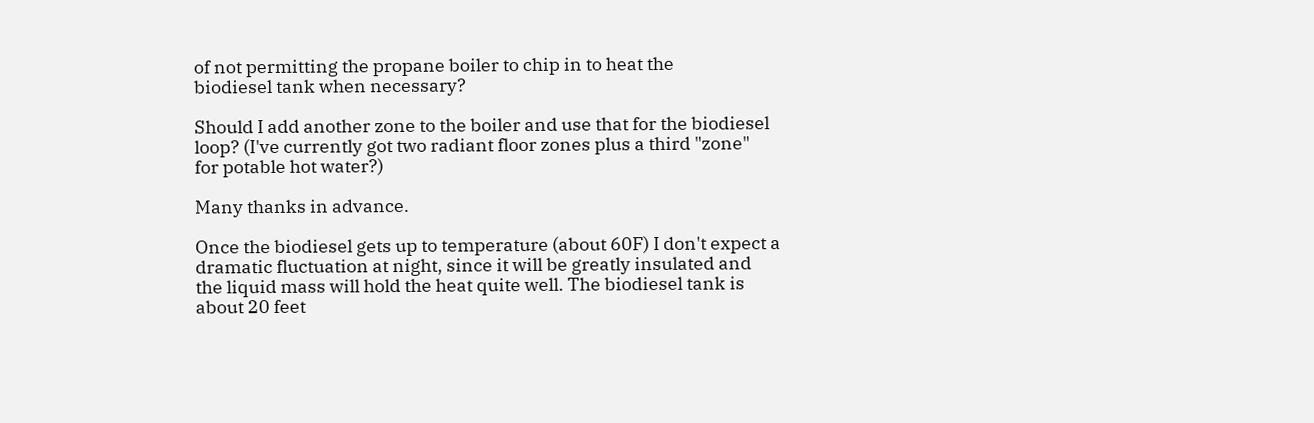of not permitting the propane boiler to chip in to heat the
biodiesel tank when necessary?

Should I add another zone to the boiler and use that for the biodiesel
loop? (I've currently got two radiant floor zones plus a third "zone"
for potable hot water?)

Many thanks in advance.

Once the biodiesel gets up to temperature (about 60F) I don't expect a
dramatic fluctuation at night, since it will be greatly insulated and
the liquid mass will hold the heat quite well. The biodiesel tank is
about 20 feet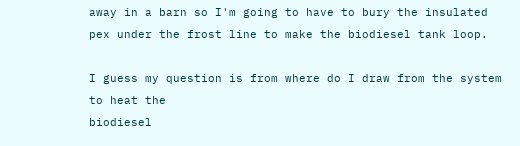away in a barn so I'm going to have to bury the insulated
pex under the frost line to make the biodiesel tank loop.

I guess my question is from where do I draw from the system to heat the
biodiesel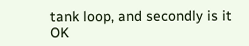tank loop, and secondly is it OK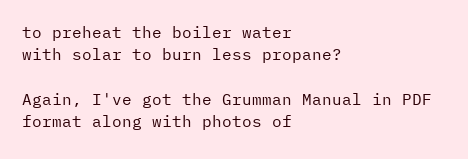to preheat the boiler water
with solar to burn less propane?

Again, I've got the Grumman Manual in PDF format along with photos of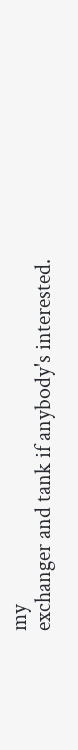my
exchanger and tank if anybody's interested.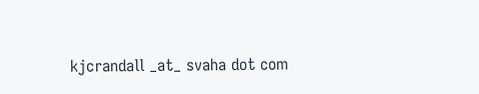kjcrandall _at_ svaha dot com